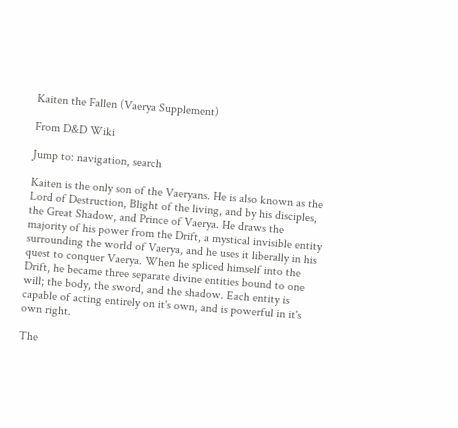Kaiten the Fallen (Vaerya Supplement)

From D&D Wiki

Jump to: navigation, search

Kaiten is the only son of the Vaeryans. He is also known as the Lord of Destruction, Blight of the living, and by his disciples, the Great Shadow, and Prince of Vaerya. He draws the majority of his power from the Drift, a mystical invisible entity surrounding the world of Vaerya, and he uses it liberally in his quest to conquer Vaerya. When he spliced himself into the Drift, he became three separate divine entities bound to one will; the body, the sword, and the shadow. Each entity is capable of acting entirely on it's own, and is powerful in it's own right.

The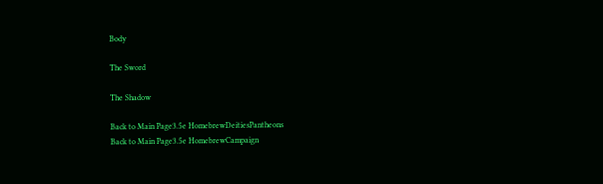Body

The Sword

The Shadow

Back to Main Page3.5e HomebrewDeitiesPantheons
Back to Main Page3.5e HomebrewCampaign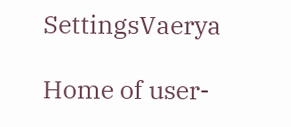SettingsVaerya

Home of user-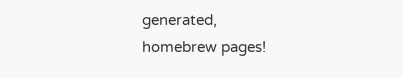generated,
homebrew pages!